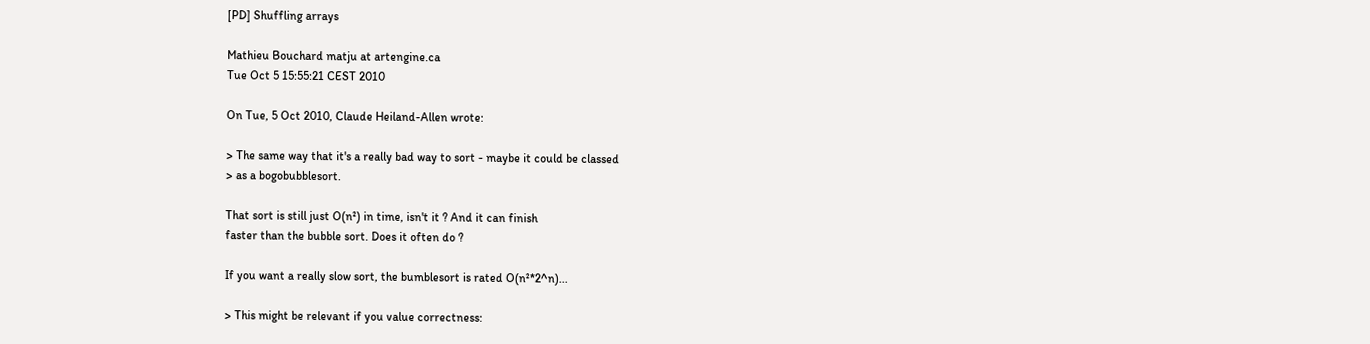[PD] Shuffling arrays

Mathieu Bouchard matju at artengine.ca
Tue Oct 5 15:55:21 CEST 2010

On Tue, 5 Oct 2010, Claude Heiland-Allen wrote:

> The same way that it's a really bad way to sort - maybe it could be classed
> as a bogobubblesort.

That sort is still just O(n²) in time, isn't it ? And it can finish
faster than the bubble sort. Does it often do ?

If you want a really slow sort, the bumblesort is rated O(n²*2^n)...

> This might be relevant if you value correctness: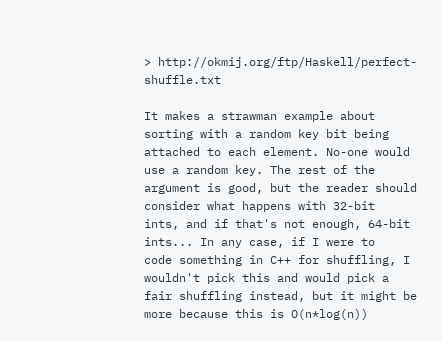> http://okmij.org/ftp/Haskell/perfect-shuffle.txt

It makes a strawman example about sorting with a random key bit being
attached to each element. No-one would use a random key. The rest of the
argument is good, but the reader should consider what happens with 32-bit
ints, and if that's not enough, 64-bit ints... In any case, if I were to
code something in C++ for shuffling, I wouldn't pick this and would pick a
fair shuffling instead, but it might be more because this is O(n*log(n))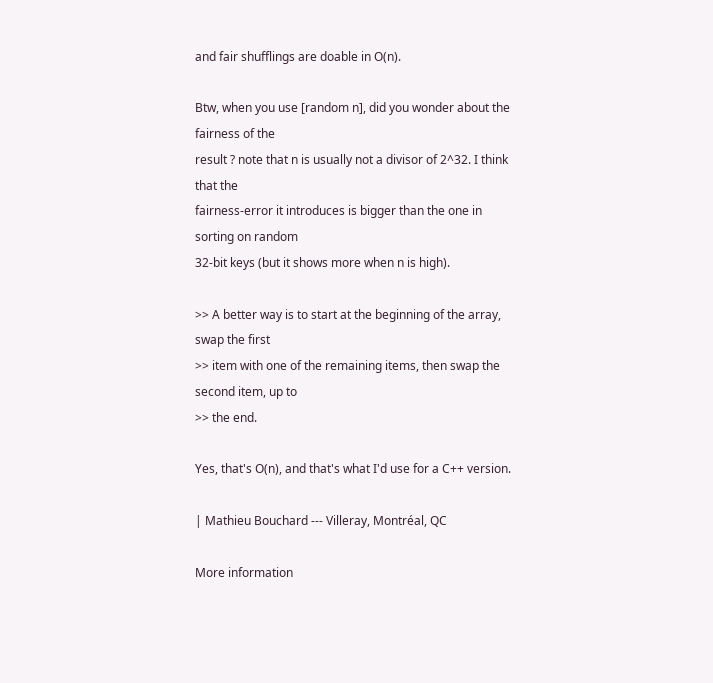and fair shufflings are doable in O(n).

Btw, when you use [random n], did you wonder about the fairness of the
result ? note that n is usually not a divisor of 2^32. I think that the
fairness-error it introduces is bigger than the one in sorting on random
32-bit keys (but it shows more when n is high).

>> A better way is to start at the beginning of the array, swap the first
>> item with one of the remaining items, then swap the second item, up to
>> the end.

Yes, that's O(n), and that's what I'd use for a C++ version.

| Mathieu Bouchard --- Villeray, Montréal, QC

More information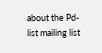about the Pd-list mailing list